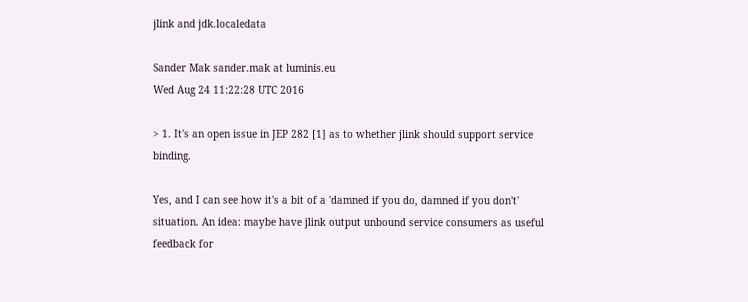jlink and jdk.localedata

Sander Mak sander.mak at luminis.eu
Wed Aug 24 11:22:28 UTC 2016

> 1. It's an open issue in JEP 282 [1] as to whether jlink should support service binding.

Yes, and I can see how it's a bit of a 'damned if you do, damned if you don't' situation. An idea: maybe have jlink output unbound service consumers as useful feedback for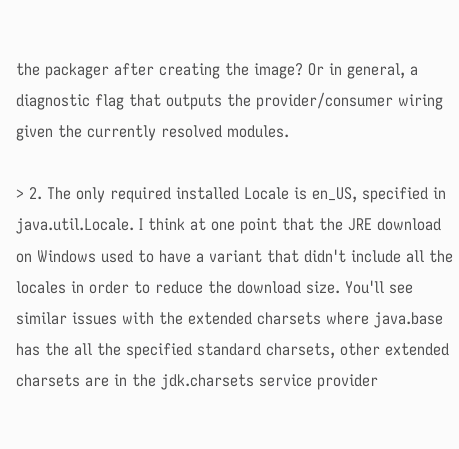the packager after creating the image? Or in general, a diagnostic flag that outputs the provider/consumer wiring given the currently resolved modules.

> 2. The only required installed Locale is en_US, specified in java.util.Locale. I think at one point that the JRE download on Windows used to have a variant that didn't include all the locales in order to reduce the download size. You'll see similar issues with the extended charsets where java.base has the all the specified standard charsets, other extended charsets are in the jdk.charsets service provider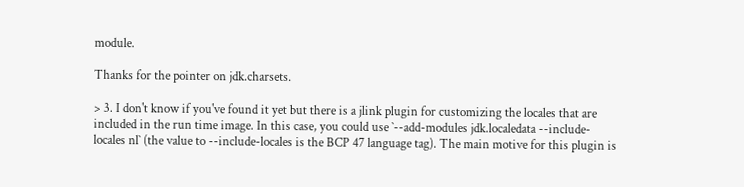module.

Thanks for the pointer on jdk.charsets.

> 3. I don't know if you've found it yet but there is a jlink plugin for customizing the locales that are included in the run time image. In this case, you could use `--add-modules jdk.localedata --include-locales nl` (the value to --include-locales is the BCP 47 language tag). The main motive for this plugin is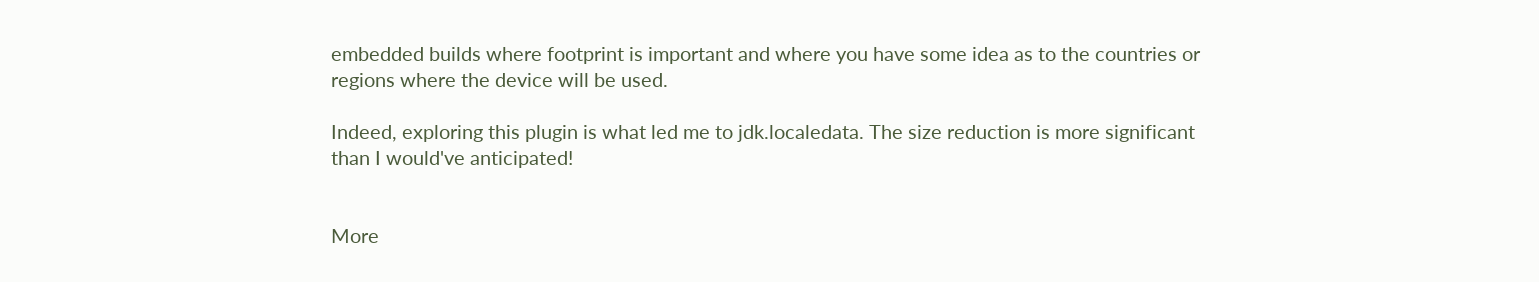embedded builds where footprint is important and where you have some idea as to the countries or regions where the device will be used.

Indeed, exploring this plugin is what led me to jdk.localedata. The size reduction is more significant than I would've anticipated!


More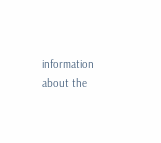information about the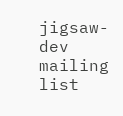jigsaw-dev mailing list